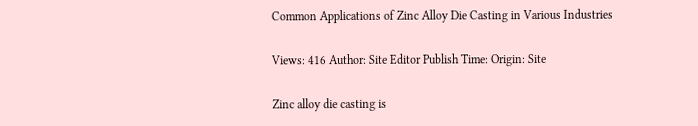Common Applications of Zinc Alloy Die Casting in Various Industries

Views: 416 Author: Site Editor Publish Time: Origin: Site

Zinc alloy die casting is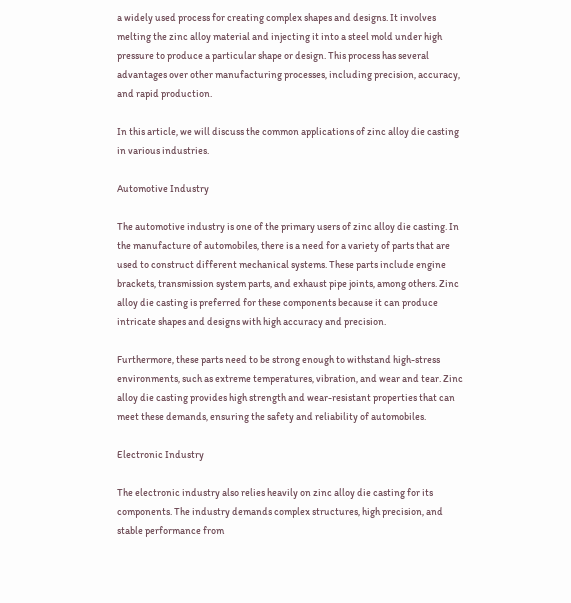a widely used process for creating complex shapes and designs. It involves melting the zinc alloy material and injecting it into a steel mold under high pressure to produce a particular shape or design. This process has several advantages over other manufacturing processes, including precision, accuracy, and rapid production.

In this article, we will discuss the common applications of zinc alloy die casting in various industries.

Automotive Industry

The automotive industry is one of the primary users of zinc alloy die casting. In the manufacture of automobiles, there is a need for a variety of parts that are used to construct different mechanical systems. These parts include engine brackets, transmission system parts, and exhaust pipe joints, among others. Zinc alloy die casting is preferred for these components because it can produce intricate shapes and designs with high accuracy and precision.

Furthermore, these parts need to be strong enough to withstand high-stress environments, such as extreme temperatures, vibration, and wear and tear. Zinc alloy die casting provides high strength and wear-resistant properties that can meet these demands, ensuring the safety and reliability of automobiles.

Electronic Industry

The electronic industry also relies heavily on zinc alloy die casting for its components. The industry demands complex structures, high precision, and stable performance from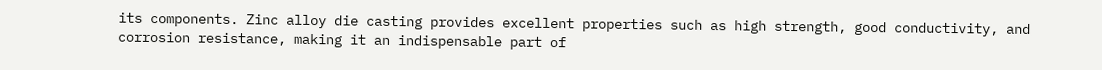its components. Zinc alloy die casting provides excellent properties such as high strength, good conductivity, and corrosion resistance, making it an indispensable part of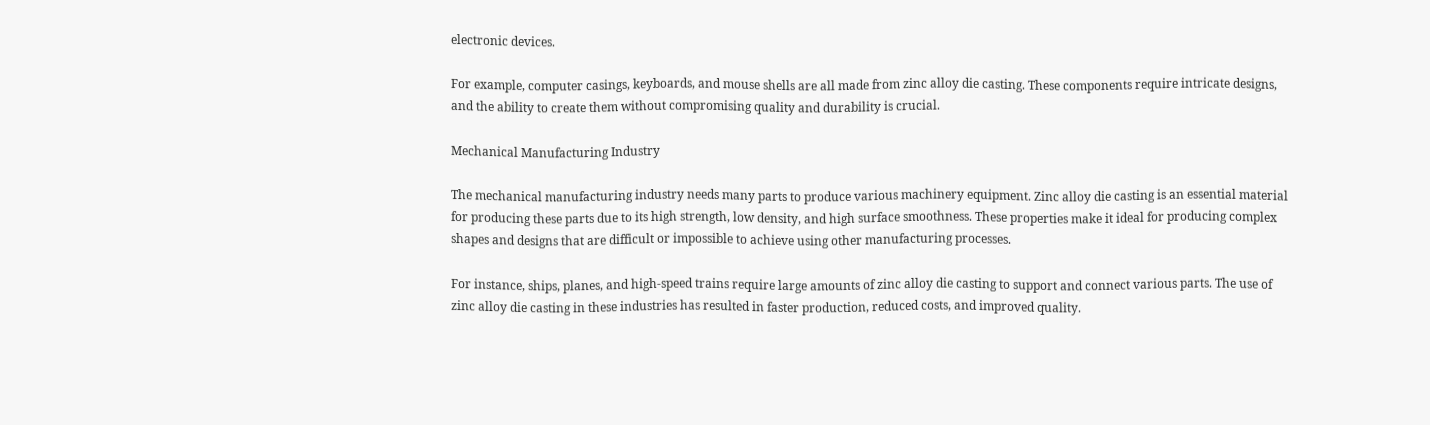electronic devices.

For example, computer casings, keyboards, and mouse shells are all made from zinc alloy die casting. These components require intricate designs, and the ability to create them without compromising quality and durability is crucial.

Mechanical Manufacturing Industry

The mechanical manufacturing industry needs many parts to produce various machinery equipment. Zinc alloy die casting is an essential material for producing these parts due to its high strength, low density, and high surface smoothness. These properties make it ideal for producing complex shapes and designs that are difficult or impossible to achieve using other manufacturing processes.

For instance, ships, planes, and high-speed trains require large amounts of zinc alloy die casting to support and connect various parts. The use of zinc alloy die casting in these industries has resulted in faster production, reduced costs, and improved quality.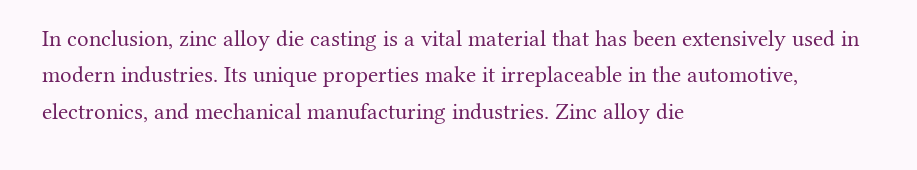In conclusion, zinc alloy die casting is a vital material that has been extensively used in modern industries. Its unique properties make it irreplaceable in the automotive, electronics, and mechanical manufacturing industries. Zinc alloy die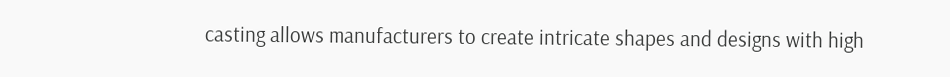casting allows manufacturers to create intricate shapes and designs with high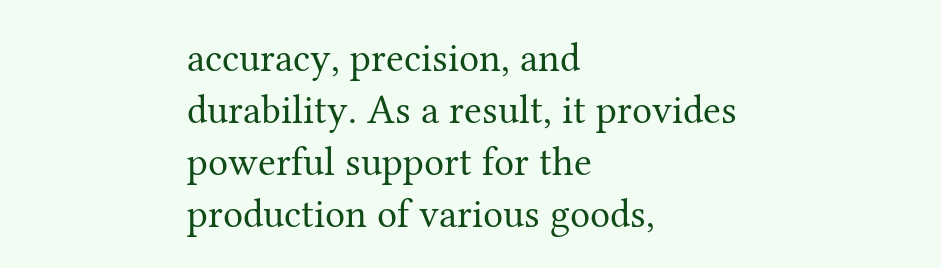accuracy, precision, and durability. As a result, it provides powerful support for the production of various goods,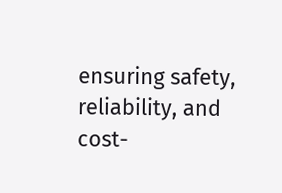ensuring safety, reliability, and cost-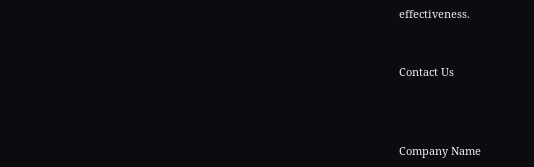effectiveness.


Contact Us



Company Name